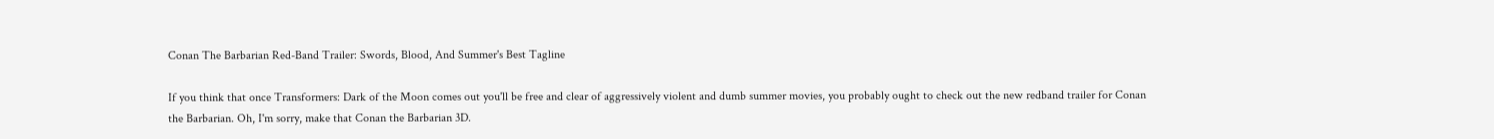Conan The Barbarian Red-Band Trailer: Swords, Blood, And Summer's Best Tagline

If you think that once Transformers: Dark of the Moon comes out you'll be free and clear of aggressively violent and dumb summer movies, you probably ought to check out the new redband trailer for Conan the Barbarian. Oh, I'm sorry, make that Conan the Barbarian 3D.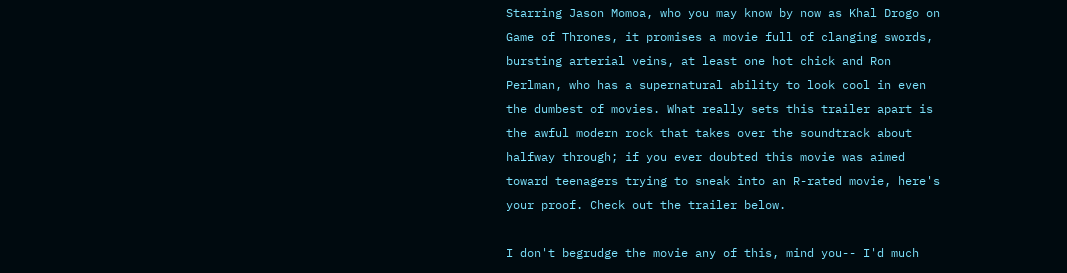Starring Jason Momoa, who you may know by now as Khal Drogo on Game of Thrones, it promises a movie full of clanging swords, bursting arterial veins, at least one hot chick and Ron Perlman, who has a supernatural ability to look cool in even the dumbest of movies. What really sets this trailer apart is the awful modern rock that takes over the soundtrack about halfway through; if you ever doubted this movie was aimed toward teenagers trying to sneak into an R-rated movie, here's your proof. Check out the trailer below.

I don't begrudge the movie any of this, mind you-- I'd much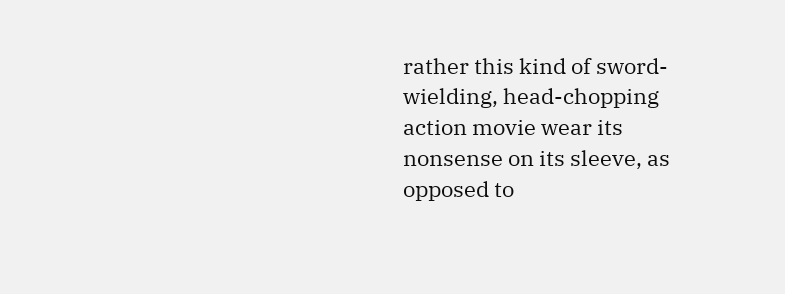rather this kind of sword-wielding, head-chopping action movie wear its nonsense on its sleeve, as opposed to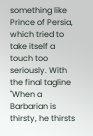something like Prince of Persia, which tried to take itself a touch too seriously. With the final tagline "When a Barbarian is thirsty, he thirsts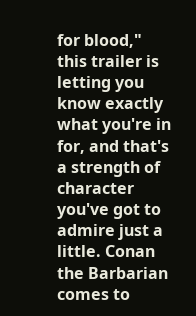for blood," this trailer is letting you know exactly what you're in for, and that's a strength of character you've got to admire just a little. Conan the Barbarian comes to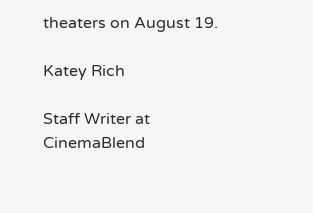theaters on August 19.

Katey Rich

Staff Writer at CinemaBlend